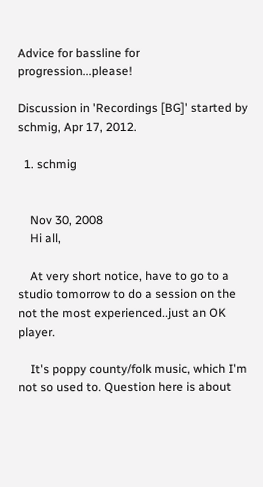Advice for bassline for progression...please!

Discussion in 'Recordings [BG]' started by schmig, Apr 17, 2012.

  1. schmig


    Nov 30, 2008
    Hi all,

    At very short notice, have to go to a studio tomorrow to do a session on the not the most experienced..just an OK player.

    It's poppy county/folk music, which I'm not so used to. Question here is about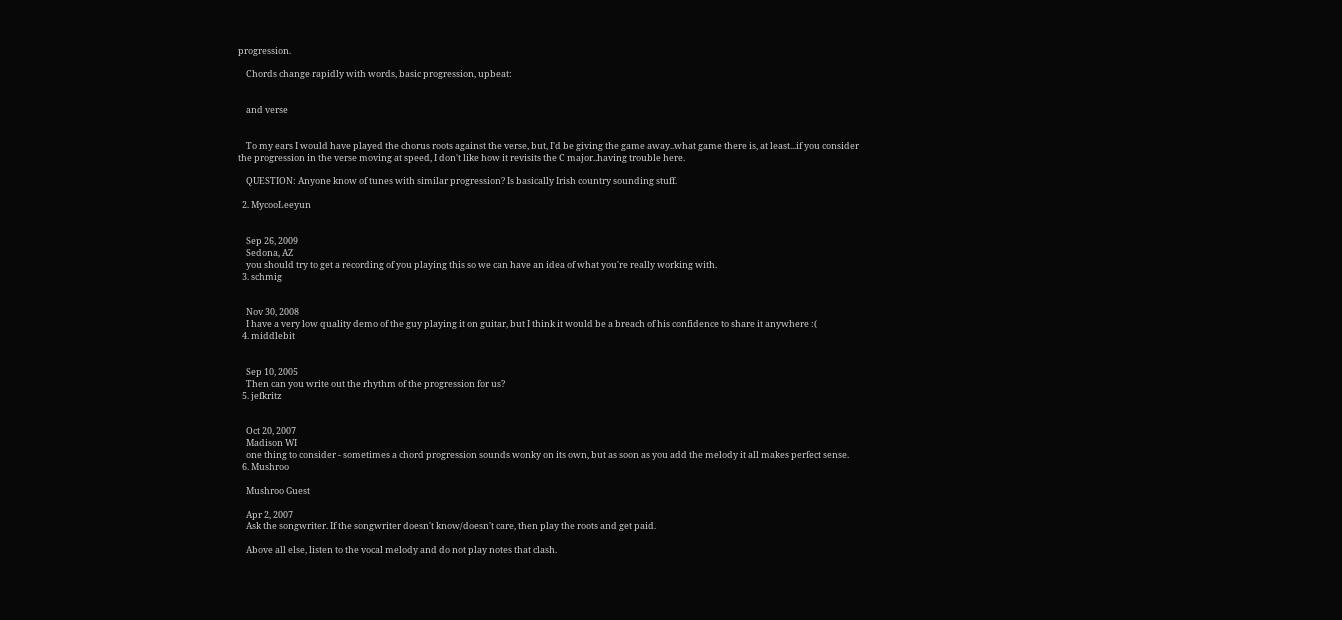progression.

    Chords change rapidly with words, basic progression, upbeat:


    and verse


    To my ears I would have played the chorus roots against the verse, but, I'd be giving the game away..what game there is, at least...if you consider the progression in the verse moving at speed, I don't like how it revisits the C major..having trouble here.

    QUESTION: Anyone know of tunes with similar progression? Is basically Irish country sounding stuff.

  2. MycooLeeyun


    Sep 26, 2009
    Sedona, AZ
    you should try to get a recording of you playing this so we can have an idea of what you're really working with.
  3. schmig


    Nov 30, 2008
    I have a very low quality demo of the guy playing it on guitar, but I think it would be a breach of his confidence to share it anywhere :(
  4. middlebit


    Sep 10, 2005
    Then can you write out the rhythm of the progression for us?
  5. jefkritz


    Oct 20, 2007
    Madison WI
    one thing to consider - sometimes a chord progression sounds wonky on its own, but as soon as you add the melody it all makes perfect sense.
  6. Mushroo

    Mushroo Guest

    Apr 2, 2007
    Ask the songwriter. If the songwriter doesn't know/doesn't care, then play the roots and get paid.

    Above all else, listen to the vocal melody and do not play notes that clash.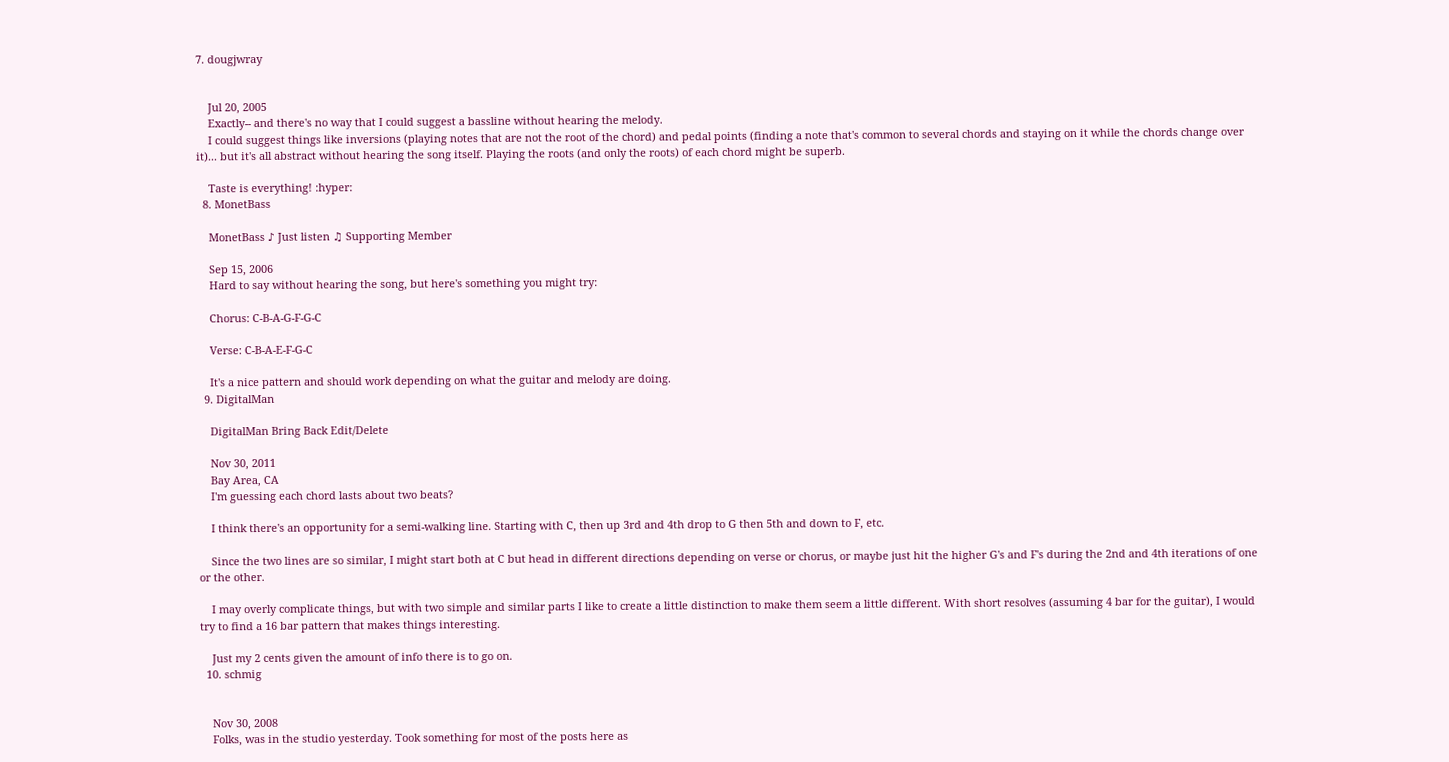7. dougjwray


    Jul 20, 2005
    Exactly-- and there's no way that I could suggest a bassline without hearing the melody.
    I could suggest things like inversions (playing notes that are not the root of the chord) and pedal points (finding a note that's common to several chords and staying on it while the chords change over it)... but it's all abstract without hearing the song itself. Playing the roots (and only the roots) of each chord might be superb.

    Taste is everything! :hyper:
  8. MonetBass

    MonetBass ♪ Just listen ♫ Supporting Member

    Sep 15, 2006
    Hard to say without hearing the song, but here's something you might try:

    Chorus: C-B-A-G-F-G-C

    Verse: C-B-A-E-F-G-C

    It's a nice pattern and should work depending on what the guitar and melody are doing.
  9. DigitalMan

    DigitalMan Bring Back Edit/Delete

    Nov 30, 2011
    Bay Area, CA
    I'm guessing each chord lasts about two beats?

    I think there's an opportunity for a semi-walking line. Starting with C, then up 3rd and 4th drop to G then 5th and down to F, etc.

    Since the two lines are so similar, I might start both at C but head in different directions depending on verse or chorus, or maybe just hit the higher G's and F's during the 2nd and 4th iterations of one or the other.

    I may overly complicate things, but with two simple and similar parts I like to create a little distinction to make them seem a little different. With short resolves (assuming 4 bar for the guitar), I would try to find a 16 bar pattern that makes things interesting.

    Just my 2 cents given the amount of info there is to go on.
  10. schmig


    Nov 30, 2008
    Folks, was in the studio yesterday. Took something for most of the posts here as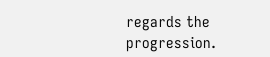regards the progression.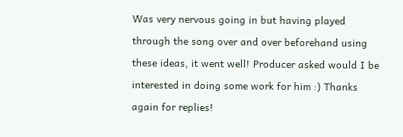Was very nervous going in but having played through the song over and over beforehand using these ideas, it went well! Producer asked would I be interested in doing some work for him :) Thanks again for replies!